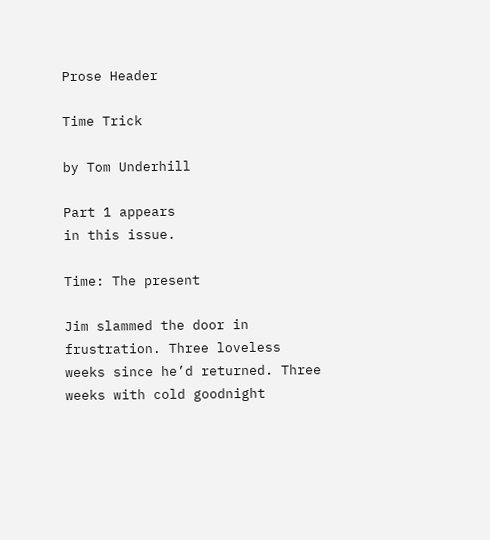Prose Header

Time Trick

by Tom Underhill

Part 1 appears
in this issue.

Time: The present

Jim slammed the door in frustration. Three loveless weeks since he’d returned. Three weeks with cold goodnight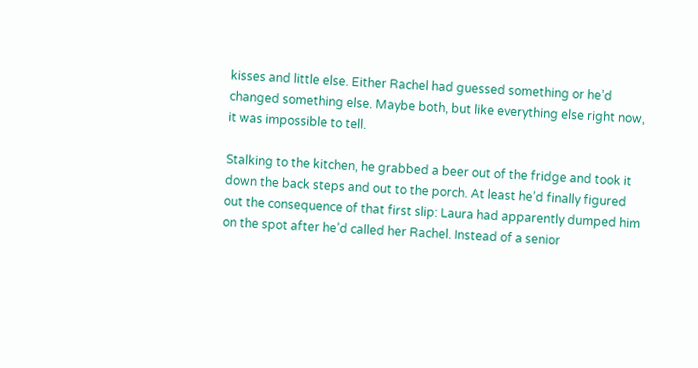kisses and little else. Either Rachel had guessed something or he’d changed something else. Maybe both, but like everything else right now, it was impossible to tell.

Stalking to the kitchen, he grabbed a beer out of the fridge and took it down the back steps and out to the porch. At least he’d finally figured out the consequence of that first slip: Laura had apparently dumped him on the spot after he’d called her Rachel. Instead of a senior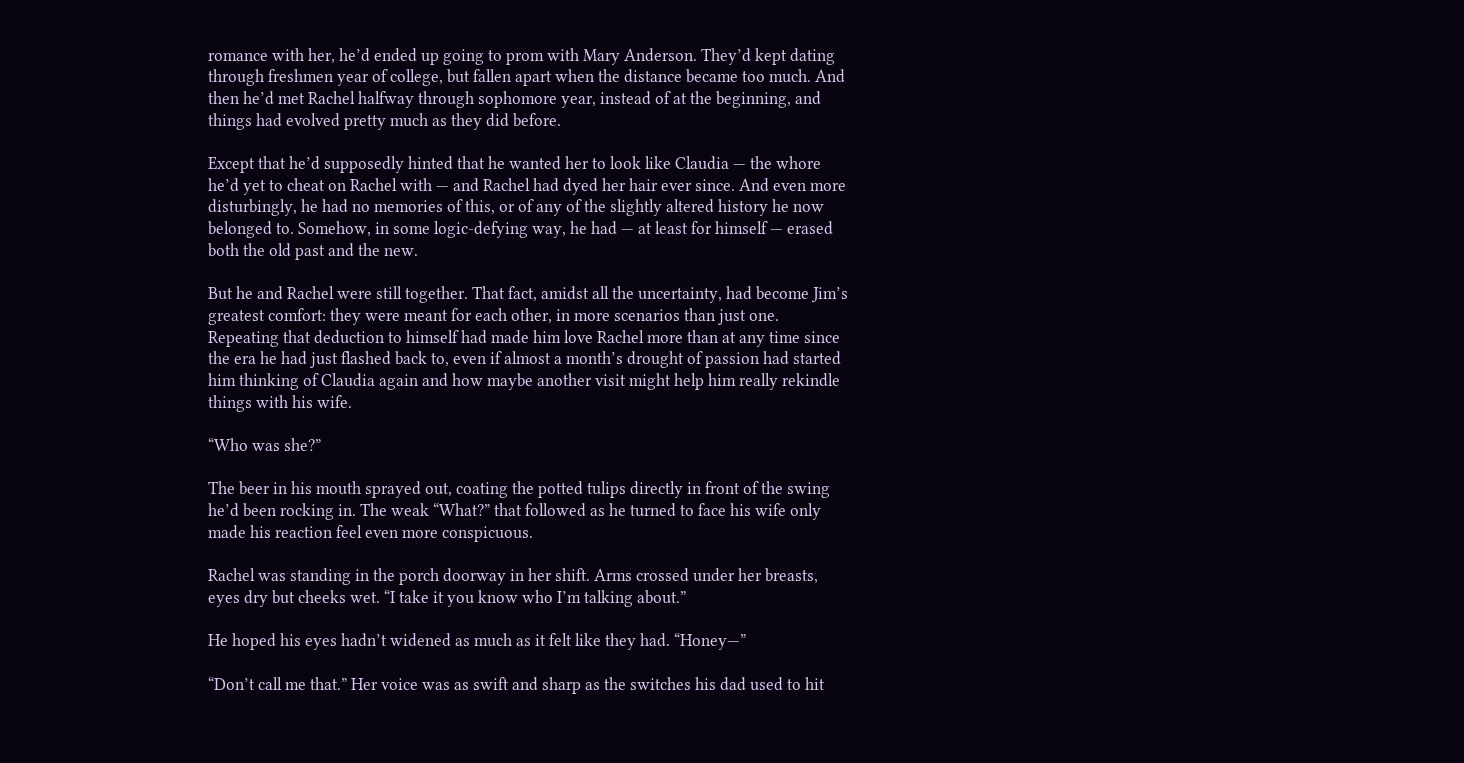romance with her, he’d ended up going to prom with Mary Anderson. They’d kept dating through freshmen year of college, but fallen apart when the distance became too much. And then he’d met Rachel halfway through sophomore year, instead of at the beginning, and things had evolved pretty much as they did before.

Except that he’d supposedly hinted that he wanted her to look like Claudia — the whore he’d yet to cheat on Rachel with — and Rachel had dyed her hair ever since. And even more disturbingly, he had no memories of this, or of any of the slightly altered history he now belonged to. Somehow, in some logic-defying way, he had — at least for himself — erased both the old past and the new.

But he and Rachel were still together. That fact, amidst all the uncertainty, had become Jim’s greatest comfort: they were meant for each other, in more scenarios than just one. Repeating that deduction to himself had made him love Rachel more than at any time since the era he had just flashed back to, even if almost a month’s drought of passion had started him thinking of Claudia again and how maybe another visit might help him really rekindle things with his wife.

“Who was she?”

The beer in his mouth sprayed out, coating the potted tulips directly in front of the swing he’d been rocking in. The weak “What?” that followed as he turned to face his wife only made his reaction feel even more conspicuous.

Rachel was standing in the porch doorway in her shift. Arms crossed under her breasts, eyes dry but cheeks wet. “I take it you know who I’m talking about.”

He hoped his eyes hadn’t widened as much as it felt like they had. “Honey—”

“Don’t call me that.” Her voice was as swift and sharp as the switches his dad used to hit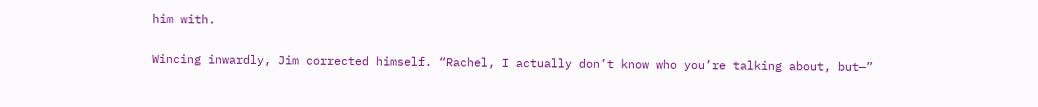him with.

Wincing inwardly, Jim corrected himself. “Rachel, I actually don’t know who you’re talking about, but—”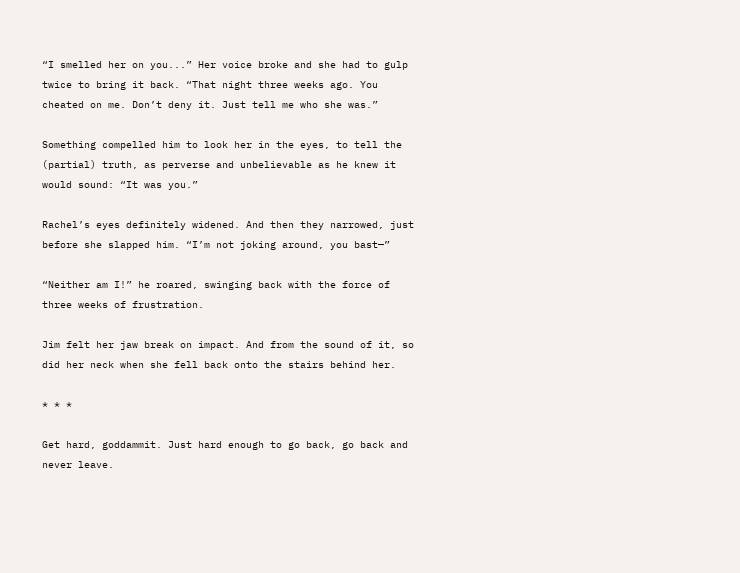“I smelled her on you...” Her voice broke and she had to gulp twice to bring it back. “That night three weeks ago. You cheated on me. Don’t deny it. Just tell me who she was.”

Something compelled him to look her in the eyes, to tell the (partial) truth, as perverse and unbelievable as he knew it would sound: “It was you.”

Rachel’s eyes definitely widened. And then they narrowed, just before she slapped him. “I’m not joking around, you bast—”

“Neither am I!” he roared, swinging back with the force of three weeks of frustration.

Jim felt her jaw break on impact. And from the sound of it, so did her neck when she fell back onto the stairs behind her.

* * *

Get hard, goddammit. Just hard enough to go back, go back and never leave.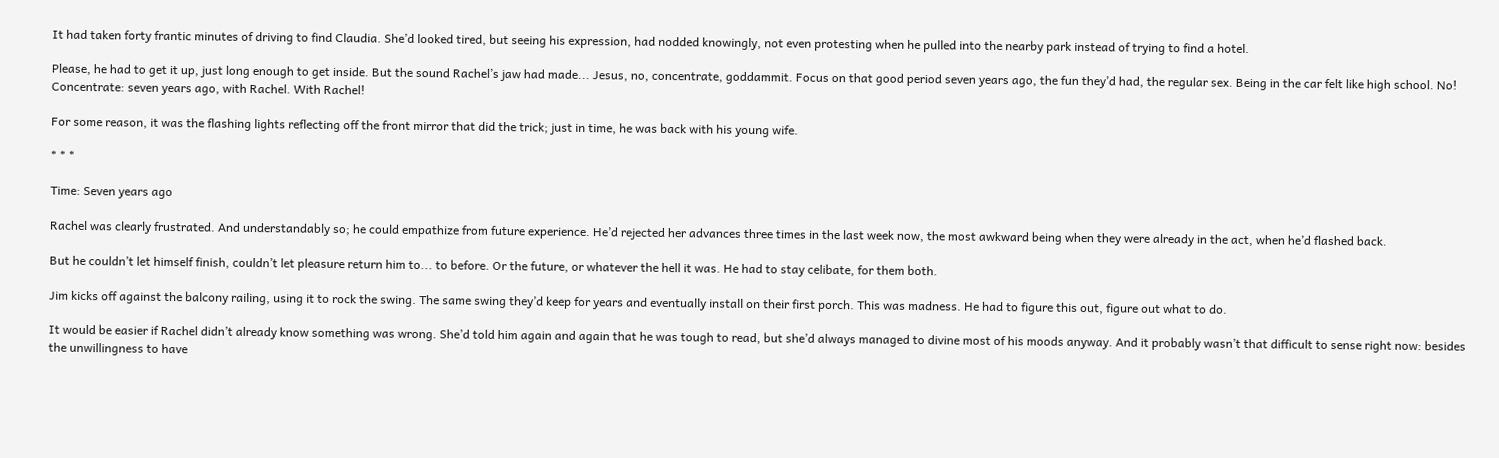It had taken forty frantic minutes of driving to find Claudia. She’d looked tired, but seeing his expression, had nodded knowingly, not even protesting when he pulled into the nearby park instead of trying to find a hotel.

Please, he had to get it up, just long enough to get inside. But the sound Rachel’s jaw had made... Jesus, no, concentrate, goddammit. Focus on that good period seven years ago, the fun they’d had, the regular sex. Being in the car felt like high school. No! Concentrate: seven years ago, with Rachel. With Rachel!

For some reason, it was the flashing lights reflecting off the front mirror that did the trick; just in time, he was back with his young wife.

* * *

Time: Seven years ago

Rachel was clearly frustrated. And understandably so; he could empathize from future experience. He’d rejected her advances three times in the last week now, the most awkward being when they were already in the act, when he’d flashed back.

But he couldn’t let himself finish, couldn’t let pleasure return him to... to before. Or the future, or whatever the hell it was. He had to stay celibate, for them both.

Jim kicks off against the balcony railing, using it to rock the swing. The same swing they’d keep for years and eventually install on their first porch. This was madness. He had to figure this out, figure out what to do.

It would be easier if Rachel didn’t already know something was wrong. She’d told him again and again that he was tough to read, but she’d always managed to divine most of his moods anyway. And it probably wasn’t that difficult to sense right now: besides the unwillingness to have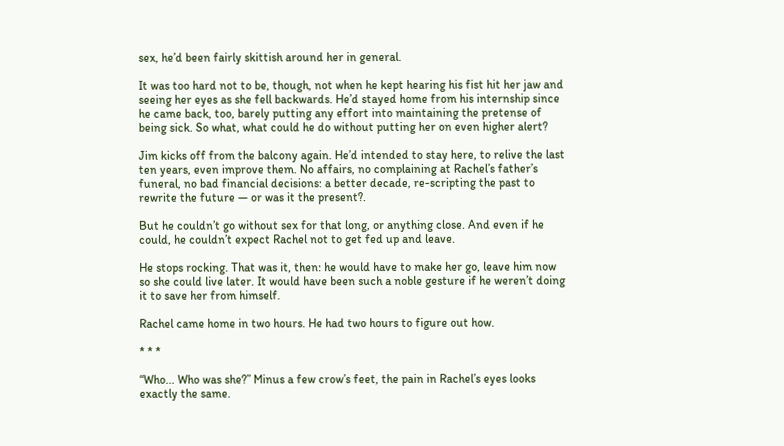sex, he’d been fairly skittish around her in general.

It was too hard not to be, though, not when he kept hearing his fist hit her jaw and seeing her eyes as she fell backwards. He’d stayed home from his internship since he came back, too, barely putting any effort into maintaining the pretense of being sick. So what, what could he do without putting her on even higher alert?

Jim kicks off from the balcony again. He’d intended to stay here, to relive the last ten years, even improve them. No affairs, no complaining at Rachel’s father’s funeral, no bad financial decisions: a better decade, re-scripting the past to rewrite the future — or was it the present?.

But he couldn’t go without sex for that long, or anything close. And even if he could, he couldn’t expect Rachel not to get fed up and leave.

He stops rocking. That was it, then: he would have to make her go, leave him now so she could live later. It would have been such a noble gesture if he weren’t doing it to save her from himself.

Rachel came home in two hours. He had two hours to figure out how.

* * *

“Who... Who was she?” Minus a few crow’s feet, the pain in Rachel’s eyes looks exactly the same.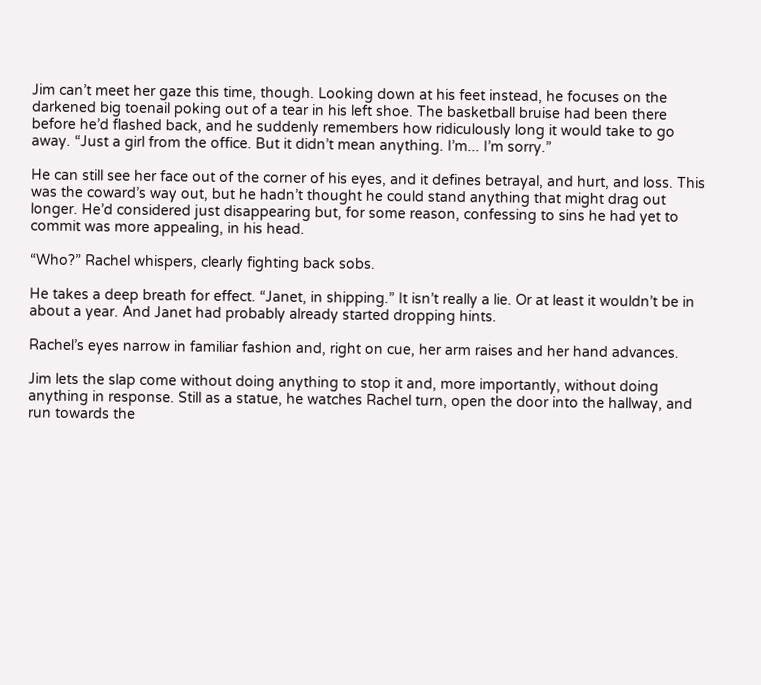Jim can’t meet her gaze this time, though. Looking down at his feet instead, he focuses on the darkened big toenail poking out of a tear in his left shoe. The basketball bruise had been there before he’d flashed back, and he suddenly remembers how ridiculously long it would take to go away. “Just a girl from the office. But it didn’t mean anything. I’m... I’m sorry.”

He can still see her face out of the corner of his eyes, and it defines betrayal, and hurt, and loss. This was the coward’s way out, but he hadn’t thought he could stand anything that might drag out longer. He’d considered just disappearing but, for some reason, confessing to sins he had yet to commit was more appealing, in his head.

“Who?” Rachel whispers, clearly fighting back sobs.

He takes a deep breath for effect. “Janet, in shipping.” It isn’t really a lie. Or at least it wouldn’t be in about a year. And Janet had probably already started dropping hints.

Rachel’s eyes narrow in familiar fashion and, right on cue, her arm raises and her hand advances.

Jim lets the slap come without doing anything to stop it and, more importantly, without doing anything in response. Still as a statue, he watches Rachel turn, open the door into the hallway, and run towards the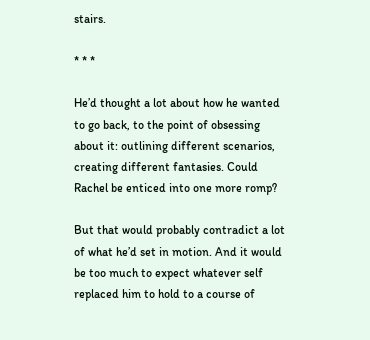stairs.

* * *

He’d thought a lot about how he wanted to go back, to the point of obsessing about it: outlining different scenarios, creating different fantasies. Could Rachel be enticed into one more romp?

But that would probably contradict a lot of what he’d set in motion. And it would be too much to expect whatever self replaced him to hold to a course of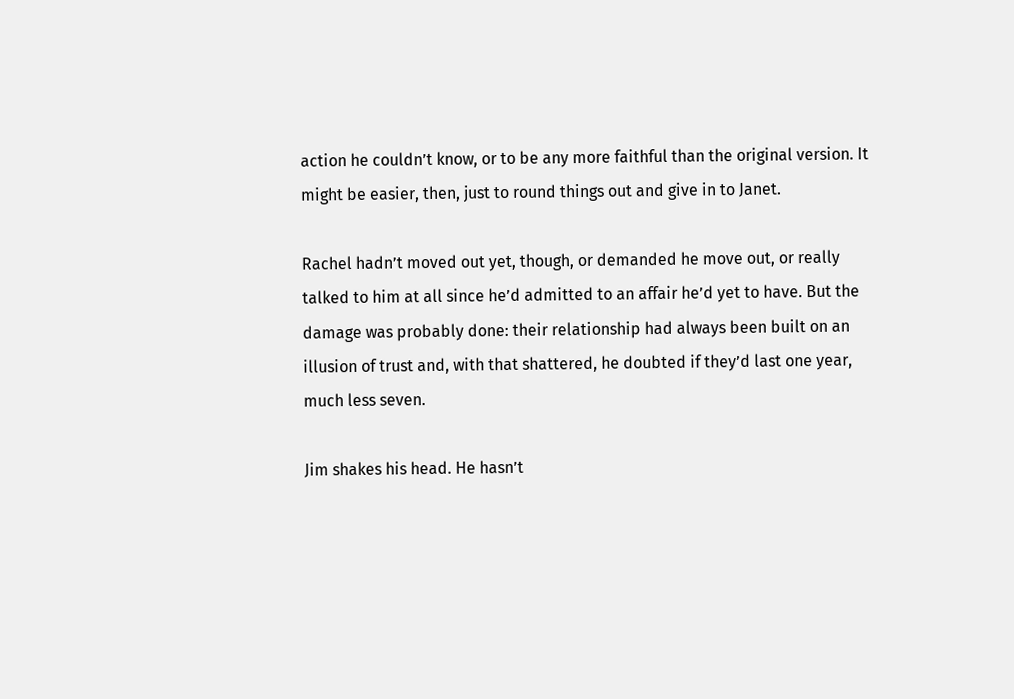action he couldn’t know, or to be any more faithful than the original version. It might be easier, then, just to round things out and give in to Janet.

Rachel hadn’t moved out yet, though, or demanded he move out, or really talked to him at all since he’d admitted to an affair he’d yet to have. But the damage was probably done: their relationship had always been built on an illusion of trust and, with that shattered, he doubted if they’d last one year, much less seven.

Jim shakes his head. He hasn’t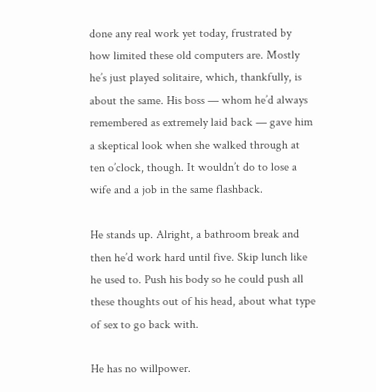done any real work yet today, frustrated by how limited these old computers are. Mostly he’s just played solitaire, which, thankfully, is about the same. His boss — whom he’d always remembered as extremely laid back — gave him a skeptical look when she walked through at ten o’clock, though. It wouldn’t do to lose a wife and a job in the same flashback.

He stands up. Alright, a bathroom break and then he’d work hard until five. Skip lunch like he used to. Push his body so he could push all these thoughts out of his head, about what type of sex to go back with.

He has no willpower.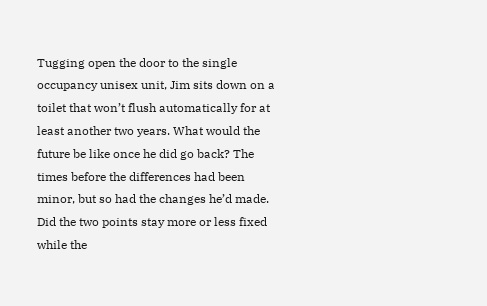Tugging open the door to the single occupancy unisex unit, Jim sits down on a toilet that won’t flush automatically for at least another two years. What would the future be like once he did go back? The times before the differences had been minor, but so had the changes he’d made. Did the two points stay more or less fixed while the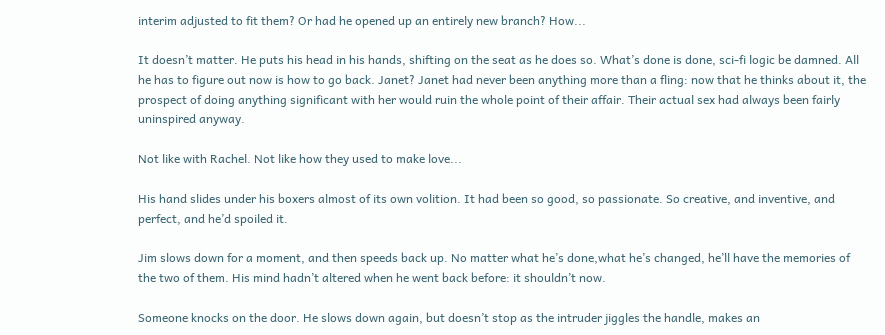interim adjusted to fit them? Or had he opened up an entirely new branch? How...

It doesn’t matter. He puts his head in his hands, shifting on the seat as he does so. What’s done is done, sci-fi logic be damned. All he has to figure out now is how to go back. Janet? Janet had never been anything more than a fling: now that he thinks about it, the prospect of doing anything significant with her would ruin the whole point of their affair. Their actual sex had always been fairly uninspired anyway.

Not like with Rachel. Not like how they used to make love...

His hand slides under his boxers almost of its own volition. It had been so good, so passionate. So creative, and inventive, and perfect, and he’d spoiled it.

Jim slows down for a moment, and then speeds back up. No matter what he’s done,what he’s changed, he’ll have the memories of the two of them. His mind hadn’t altered when he went back before: it shouldn’t now.

Someone knocks on the door. He slows down again, but doesn’t stop as the intruder jiggles the handle, makes an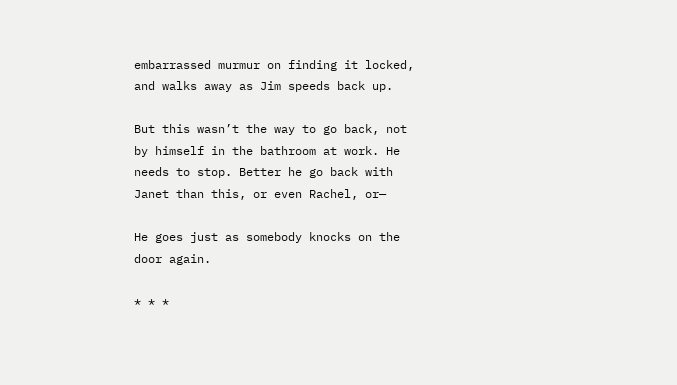embarrassed murmur on finding it locked, and walks away as Jim speeds back up.

But this wasn’t the way to go back, not by himself in the bathroom at work. He needs to stop. Better he go back with Janet than this, or even Rachel, or—

He goes just as somebody knocks on the door again.

* * *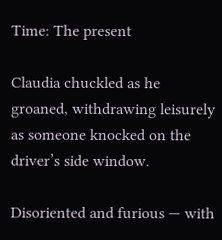Time: The present

Claudia chuckled as he groaned, withdrawing leisurely as someone knocked on the driver’s side window.

Disoriented and furious — with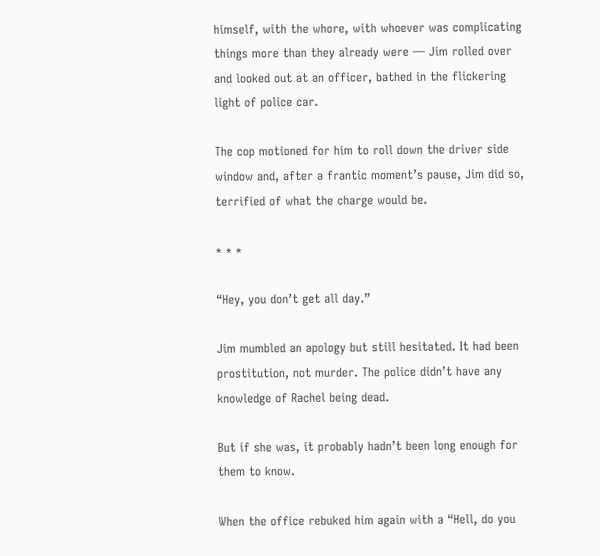himself, with the whore, with whoever was complicating things more than they already were — Jim rolled over and looked out at an officer, bathed in the flickering light of police car.

The cop motioned for him to roll down the driver side window and, after a frantic moment’s pause, Jim did so, terrified of what the charge would be.

* * *

“Hey, you don’t get all day.”

Jim mumbled an apology but still hesitated. It had been prostitution, not murder. The police didn’t have any knowledge of Rachel being dead.

But if she was, it probably hadn’t been long enough for them to know.

When the office rebuked him again with a “Hell, do you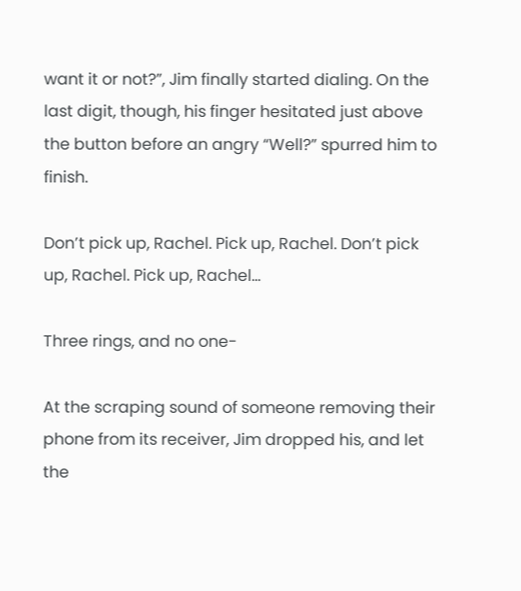want it or not?”, Jim finally started dialing. On the last digit, though, his finger hesitated just above the button before an angry “Well?” spurred him to finish.

Don’t pick up, Rachel. Pick up, Rachel. Don’t pick up, Rachel. Pick up, Rachel...

Three rings, and no one-

At the scraping sound of someone removing their phone from its receiver, Jim dropped his, and let the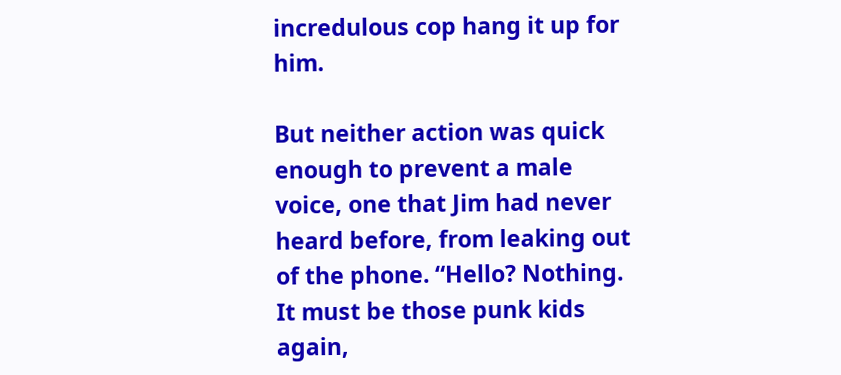incredulous cop hang it up for him.

But neither action was quick enough to prevent a male voice, one that Jim had never heard before, from leaking out of the phone. “Hello? Nothing. It must be those punk kids again,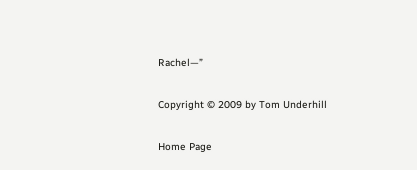Rachel—”

Copyright © 2009 by Tom Underhill

Home Page